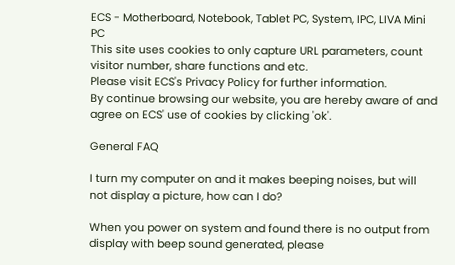ECS - Motherboard, Notebook, Tablet PC, System, IPC, LIVA Mini PC
This site uses cookies to only capture URL parameters, count visitor number, share functions and etc.
Please visit ECS's Privacy Policy for further information.
By continue browsing our website, you are hereby aware of and agree on ECS' use of cookies by clicking 'ok'.

General FAQ

I turn my computer on and it makes beeping noises, but will not display a picture, how can I do?

When you power on system and found there is no output from display with beep sound generated, please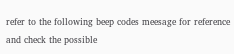refer to the following beep codes meesage for reference and check the possible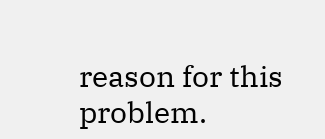reason for this problem.